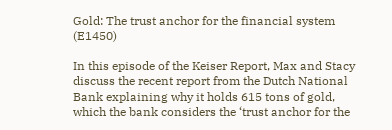Gold: The trust anchor for the financial system (E1450)

In this episode of the Keiser Report, Max and Stacy discuss the recent report from the Dutch National Bank explaining why it holds 615 tons of gold, which the bank considers the ‘trust anchor for the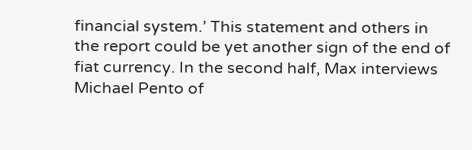financial system.’ This statement and others in the report could be yet another sign of the end of fiat currency. In the second half, Max interviews Michael Pento of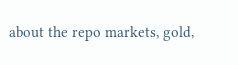about the repo markets, gold,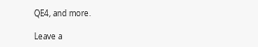QE4, and more.

Leave a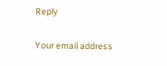Reply

Your email address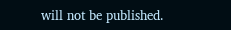will not be published.